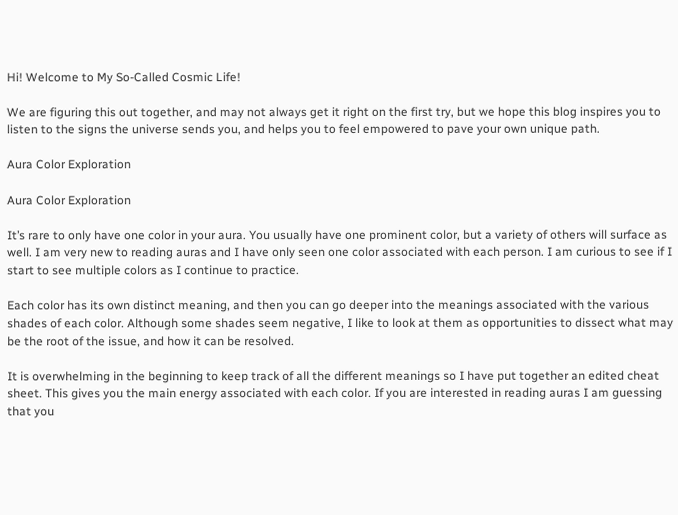Hi! Welcome to My So-Called Cosmic Life!

We are figuring this out together, and may not always get it right on the first try, but we hope this blog inspires you to listen to the signs the universe sends you, and helps you to feel empowered to pave your own unique path.

Aura Color Exploration

Aura Color Exploration

It’s rare to only have one color in your aura. You usually have one prominent color, but a variety of others will surface as well. I am very new to reading auras and I have only seen one color associated with each person. I am curious to see if I start to see multiple colors as I continue to practice.

Each color has its own distinct meaning, and then you can go deeper into the meanings associated with the various shades of each color. Although some shades seem negative, I like to look at them as opportunities to dissect what may be the root of the issue, and how it can be resolved.

It is overwhelming in the beginning to keep track of all the different meanings so I have put together an edited cheat sheet. This gives you the main energy associated with each color. If you are interested in reading auras I am guessing that you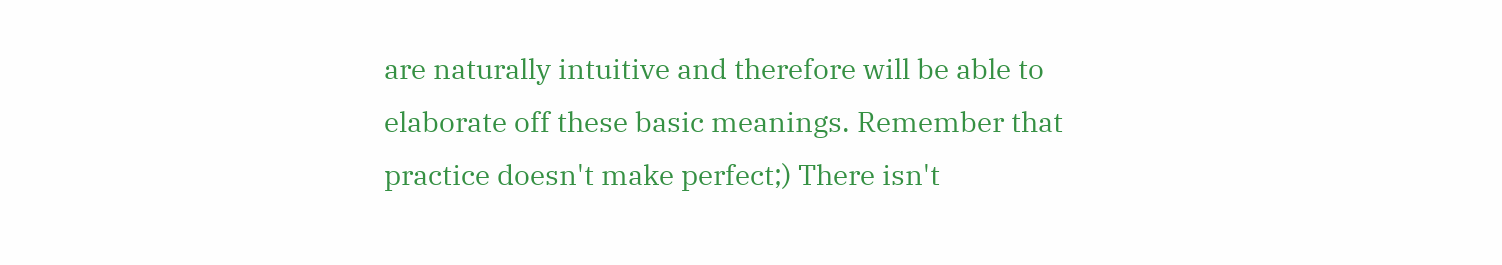are naturally intuitive and therefore will be able to elaborate off these basic meanings. Remember that practice doesn't make perfect;) There isn't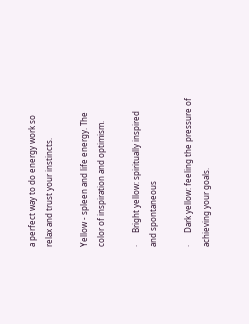a perfect way to do energy work so relax and trust your instincts.

Yellow - spleen and life energy. The color of inspiration and optimism.

·      Bright yellow: spiritually inspired and spontaneous

·      Dark yellow: feeling the pressure of achieving your goals.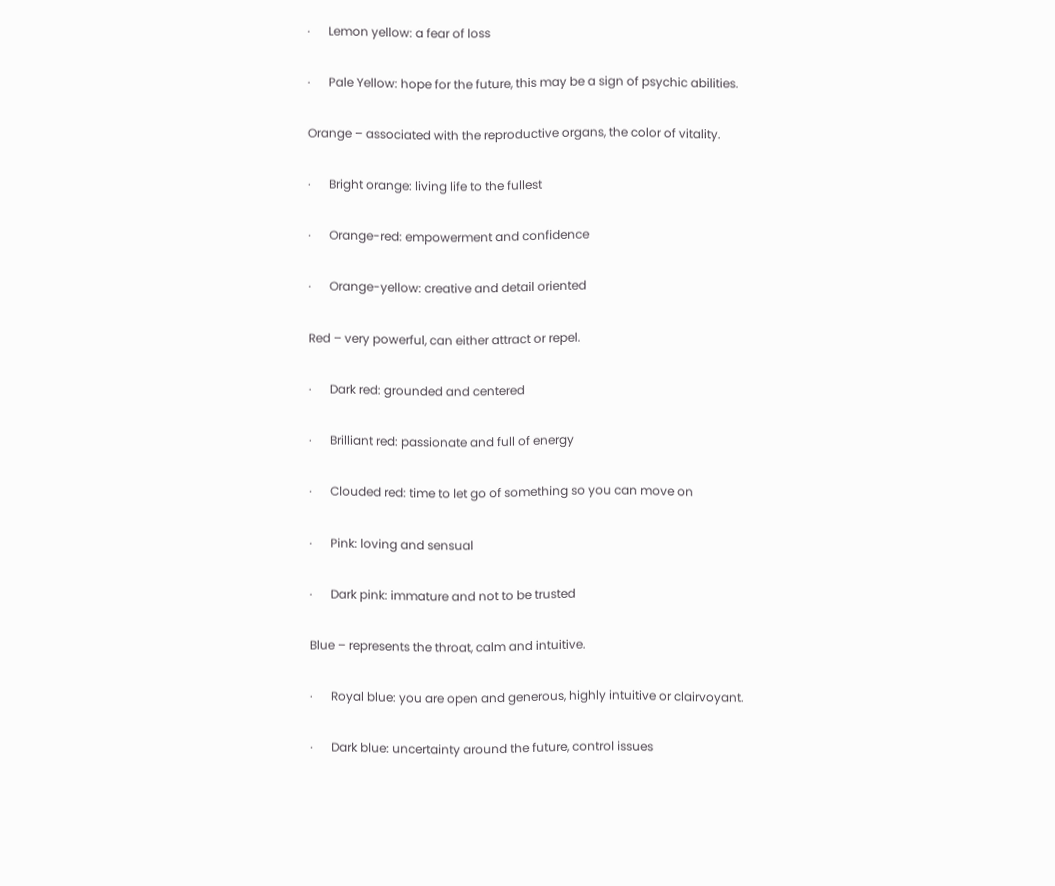·      Lemon yellow: a fear of loss

·      Pale Yellow: hope for the future, this may be a sign of psychic abilities.

Orange – associated with the reproductive organs, the color of vitality.

·      Bright orange: living life to the fullest

·      Orange-red: empowerment and confidence

·      Orange-yellow: creative and detail oriented

Red – very powerful, can either attract or repel.

·      Dark red: grounded and centered

·      Brilliant red: passionate and full of energy

·      Clouded red: time to let go of something so you can move on

·      Pink: loving and sensual

·      Dark pink: immature and not to be trusted

Blue – represents the throat, calm and intuitive.

·      Royal blue: you are open and generous, highly intuitive or clairvoyant.

·      Dark blue: uncertainty around the future, control issues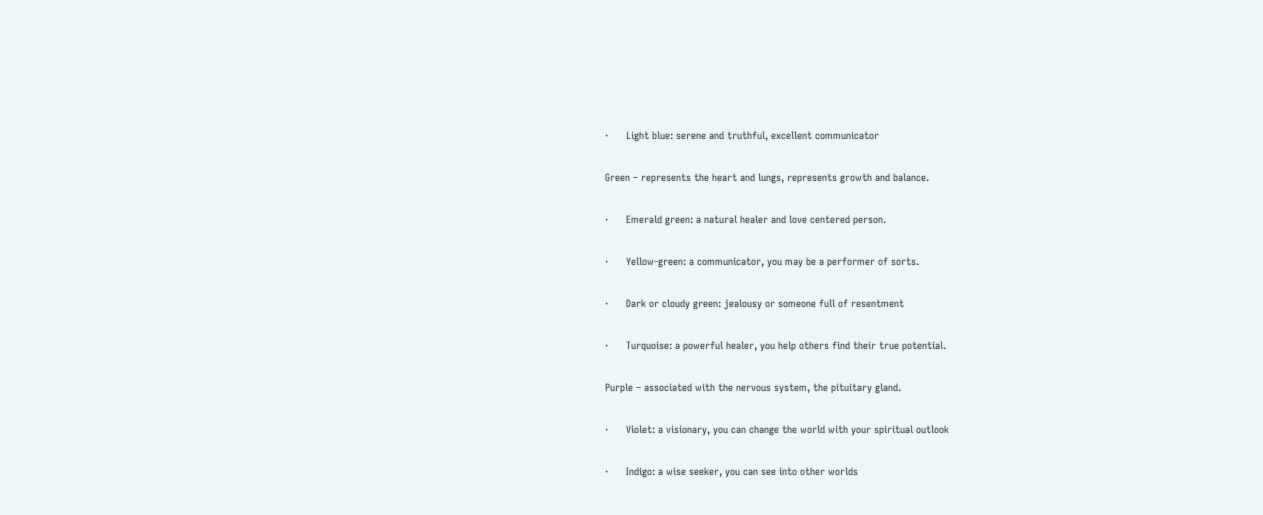·      Light blue: serene and truthful, excellent communicator

Green – represents the heart and lungs, represents growth and balance.

·      Emerald green: a natural healer and love centered person.

·      Yellow-green: a communicator, you may be a performer of sorts.

·      Dark or cloudy green: jealousy or someone full of resentment

·      Turquoise: a powerful healer, you help others find their true potential.

Purple – associated with the nervous system, the pituitary gland.

·      Violet: a visionary, you can change the world with your spiritual outlook

·      Indigo: a wise seeker, you can see into other worlds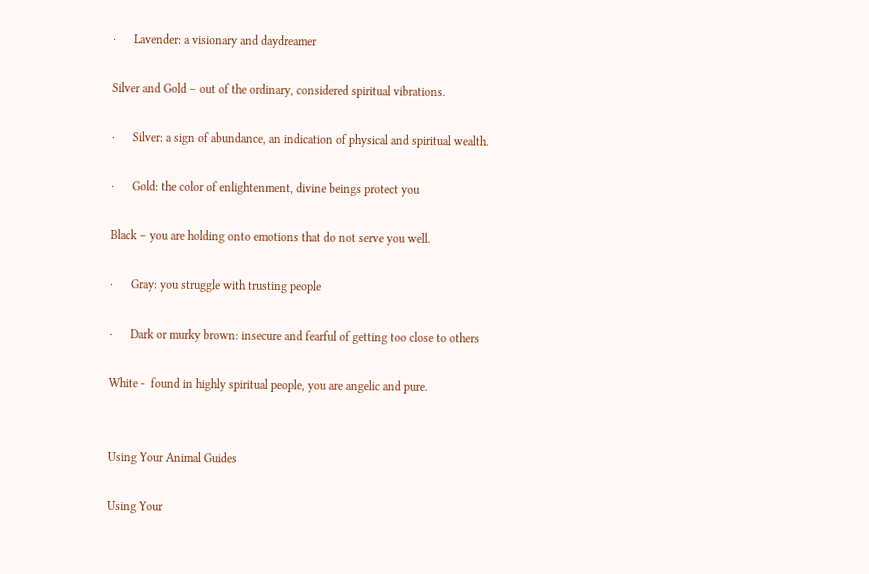·      Lavender: a visionary and daydreamer

Silver and Gold – out of the ordinary, considered spiritual vibrations.

·      Silver: a sign of abundance, an indication of physical and spiritual wealth.

·      Gold: the color of enlightenment, divine beings protect you

Black – you are holding onto emotions that do not serve you well.

·      Gray: you struggle with trusting people

·      Dark or murky brown: insecure and fearful of getting too close to others

White -  found in highly spiritual people, you are angelic and pure.


Using Your Animal Guides

Using Your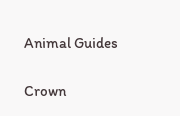Animal Guides

Crown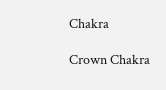Chakra

Crown Chakra